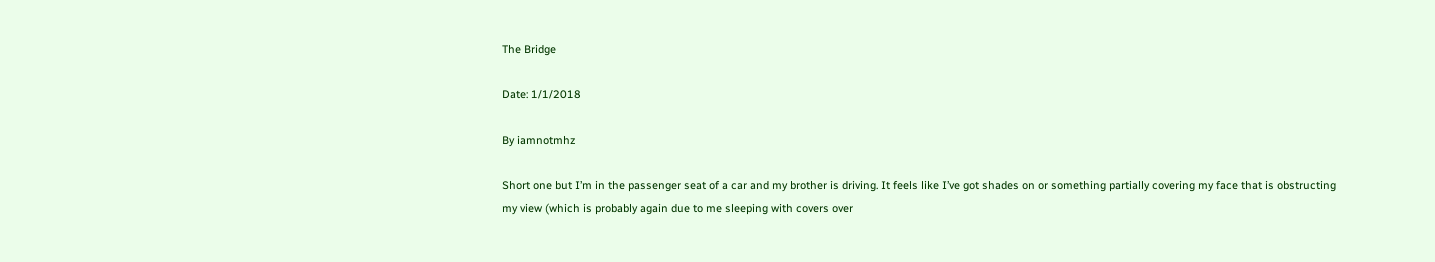The Bridge

Date: 1/1/2018

By iamnotmhz

Short one but I’m in the passenger seat of a car and my brother is driving. It feels like I’ve got shades on or something partially covering my face that is obstructing my view (which is probably again due to me sleeping with covers over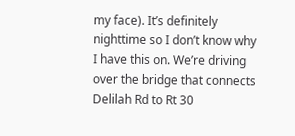my face). It’s definitely nighttime so I don’t know why I have this on. We’re driving over the bridge that connects Delilah Rd to Rt 30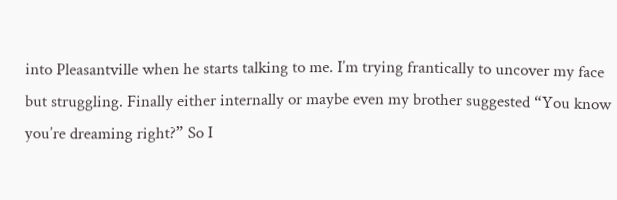into Pleasantville when he starts talking to me. I’m trying frantically to uncover my face but struggling. Finally either internally or maybe even my brother suggested “You know you’re dreaming right?” So I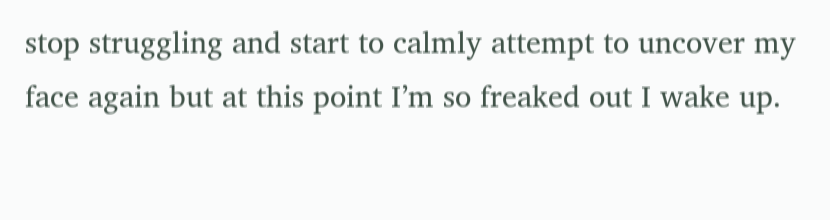stop struggling and start to calmly attempt to uncover my face again but at this point I’m so freaked out I wake up.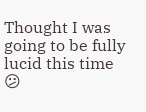Thought I was going to be fully lucid this time 😕